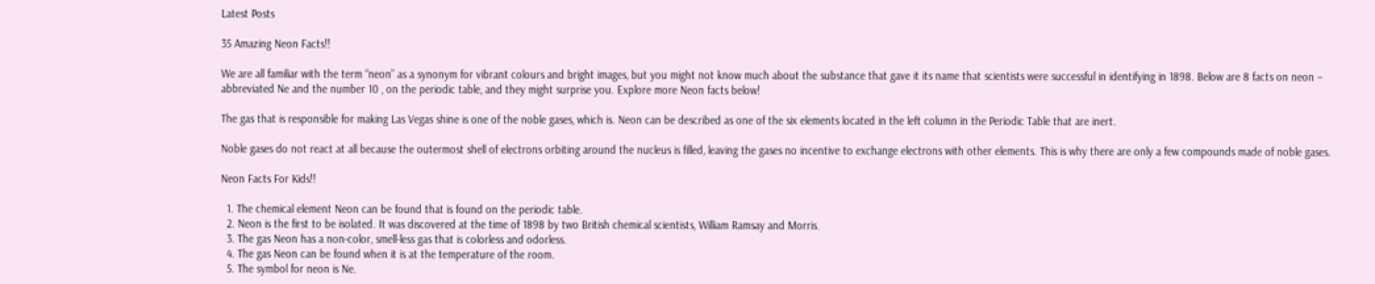Latest Posts

35 Amazing Neon Facts!!

We are all familiar with the term “neon” as a synonym for vibrant colours and bright images, but you might not know much about the substance that gave it its name that scientists were successful in identifying in 1898. Below are 8 facts on neon – abbreviated Ne and the number 10 , on the periodic table, and they might surprise you. Explore more Neon facts below!

The gas that is responsible for making Las Vegas shine is one of the noble gases, which is. Neon can be described as one of the six elements located in the left column in the Periodic Table that are inert.

Noble gases do not react at all because the outermost shell of electrons orbiting around the nucleus is filled, leaving the gases no incentive to exchange electrons with other elements. This is why there are only a few compounds made of noble gases.

Neon Facts For Kids!!

  1. The chemical element Neon can be found that is found on the periodic table.
  2. Neon is the first to be isolated. It was discovered at the time of 1898 by two British chemical scientists, William Ramsay and Morris.
  3. The gas Neon has a non-color, smell-less gas that is colorless and odorless.
  4. The gas Neon can be found when it is at the temperature of the room.
  5. The symbol for neon is Ne.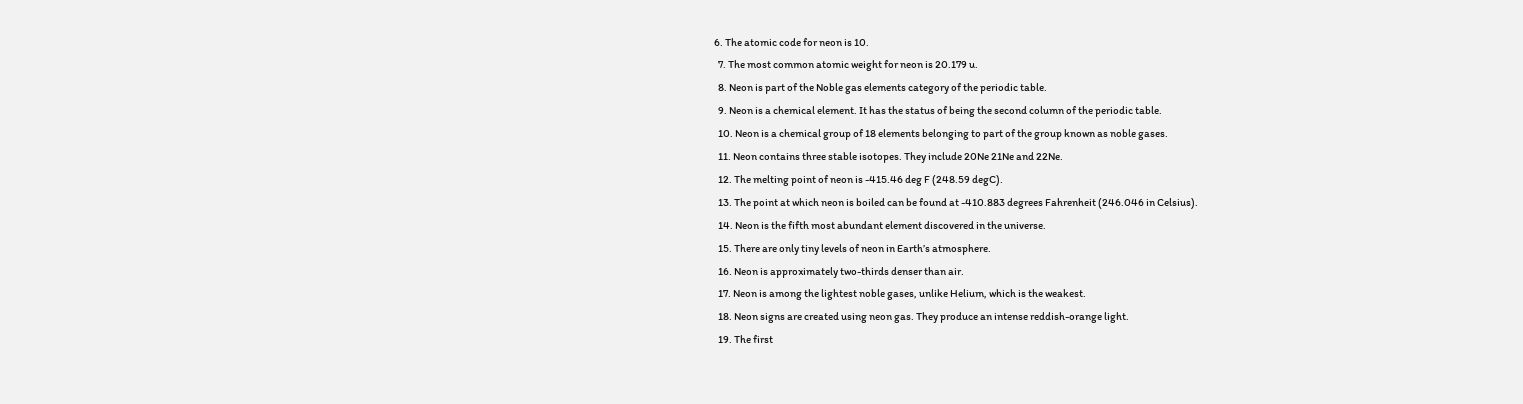6. The atomic code for neon is 10.
  7. The most common atomic weight for neon is 20.179 u.
  8. Neon is part of the Noble gas elements category of the periodic table.
  9. Neon is a chemical element. It has the status of being the second column of the periodic table.
  10. Neon is a chemical group of 18 elements belonging to part of the group known as noble gases.
  11. Neon contains three stable isotopes. They include 20Ne 21Ne and 22Ne.
  12. The melting point of neon is -415.46 deg F (248.59 degC).
  13. The point at which neon is boiled can be found at -410.883 degrees Fahrenheit (246.046 in Celsius).
  14. Neon is the fifth most abundant element discovered in the universe.
  15. There are only tiny levels of neon in Earth’s atmosphere.
  16. Neon is approximately two-thirds denser than air.
  17. Neon is among the lightest noble gases, unlike Helium, which is the weakest.
  18. Neon signs are created using neon gas. They produce an intense reddish-orange light.
  19. The first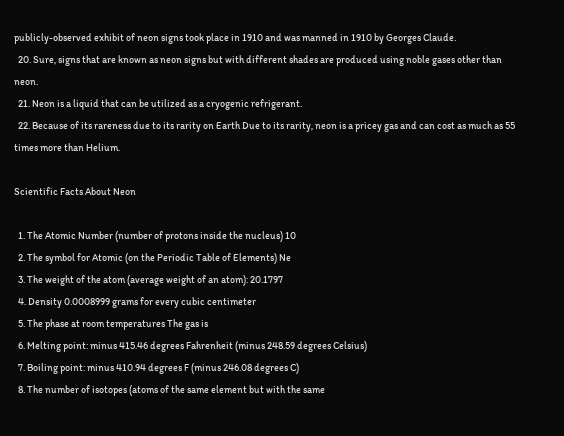publicly-observed exhibit of neon signs took place in 1910 and was manned in 1910 by Georges Claude.
  20. Sure, signs that are known as neon signs but with different shades are produced using noble gases other than neon.
  21. Neon is a liquid that can be utilized as a cryogenic refrigerant.
  22. Because of its rareness due to its rarity on Earth Due to its rarity, neon is a pricey gas and can cost as much as 55 times more than Helium.

Scientific Facts About Neon

  1. The Atomic Number (number of protons inside the nucleus) 10
  2. The symbol for Atomic (on the Periodic Table of Elements) Ne
  3. The weight of the atom (average weight of an atom): 20.1797
  4. Density 0.0008999 grams for every cubic centimeter
  5. The phase at room temperatures The gas is
  6. Melting point: minus 415.46 degrees Fahrenheit (minus 248.59 degrees Celsius)
  7. Boiling point: minus 410.94 degrees F (minus 246.08 degrees C)
  8. The number of isotopes (atoms of the same element but with the same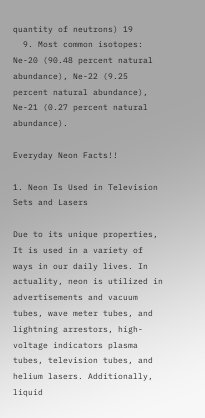quantity of neutrons) 19
  9. Most common isotopes: Ne-20 (90.48 percent natural abundance), Ne-22 (9.25 percent natural abundance), Ne-21 (0.27 percent natural abundance).

Everyday Neon Facts!!

1. Neon Is Used in Television Sets and Lasers

Due to its unique properties, It is used in a variety of ways in our daily lives. In actuality, neon is utilized in advertisements and vacuum tubes, wave meter tubes, and lightning arrestors, high-voltage indicators plasma tubes, television tubes, and helium lasers. Additionally, liquid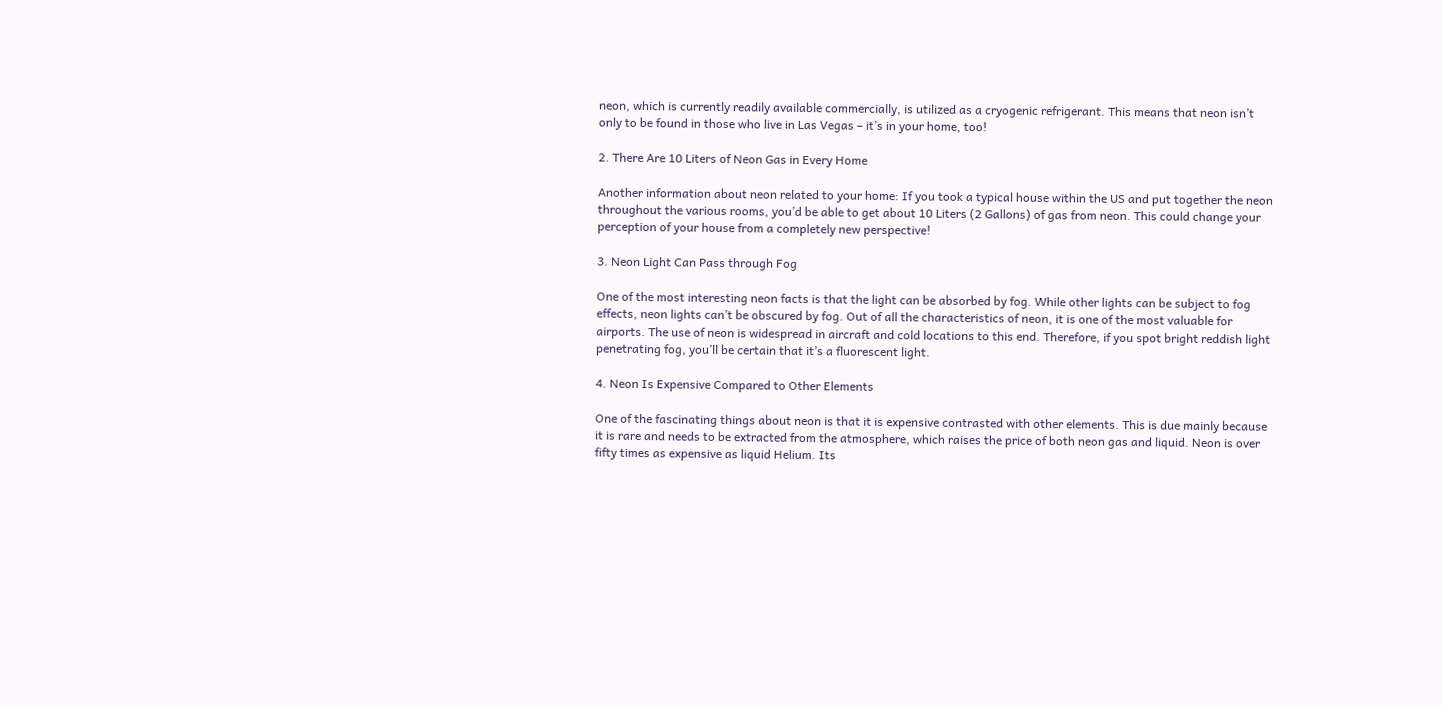neon, which is currently readily available commercially, is utilized as a cryogenic refrigerant. This means that neon isn’t only to be found in those who live in Las Vegas – it’s in your home, too!

2. There Are 10 Liters of Neon Gas in Every Home

Another information about neon related to your home: If you took a typical house within the US and put together the neon throughout the various rooms, you’d be able to get about 10 Liters (2 Gallons) of gas from neon. This could change your perception of your house from a completely new perspective!

3. Neon Light Can Pass through Fog

One of the most interesting neon facts is that the light can be absorbed by fog. While other lights can be subject to fog effects, neon lights can’t be obscured by fog. Out of all the characteristics of neon, it is one of the most valuable for airports. The use of neon is widespread in aircraft and cold locations to this end. Therefore, if you spot bright reddish light penetrating fog, you’ll be certain that it’s a fluorescent light.

4. Neon Is Expensive Compared to Other Elements

One of the fascinating things about neon is that it is expensive contrasted with other elements. This is due mainly because it is rare and needs to be extracted from the atmosphere, which raises the price of both neon gas and liquid. Neon is over fifty times as expensive as liquid Helium. Its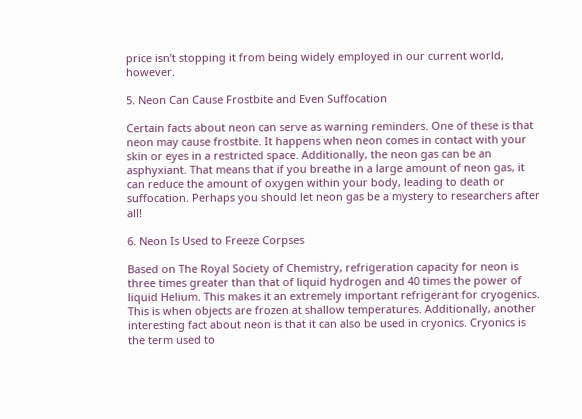price isn’t stopping it from being widely employed in our current world, however.

5. Neon Can Cause Frostbite and Even Suffocation

Certain facts about neon can serve as warning reminders. One of these is that neon may cause frostbite. It happens when neon comes in contact with your skin or eyes in a restricted space. Additionally, the neon gas can be an asphyxiant. That means that if you breathe in a large amount of neon gas, it can reduce the amount of oxygen within your body, leading to death or suffocation. Perhaps you should let neon gas be a mystery to researchers after all!

6. Neon Is Used to Freeze Corpses

Based on The Royal Society of Chemistry, refrigeration capacity for neon is three times greater than that of liquid hydrogen and 40 times the power of liquid Helium. This makes it an extremely important refrigerant for cryogenics. This is when objects are frozen at shallow temperatures. Additionally, another interesting fact about neon is that it can also be used in cryonics. Cryonics is the term used to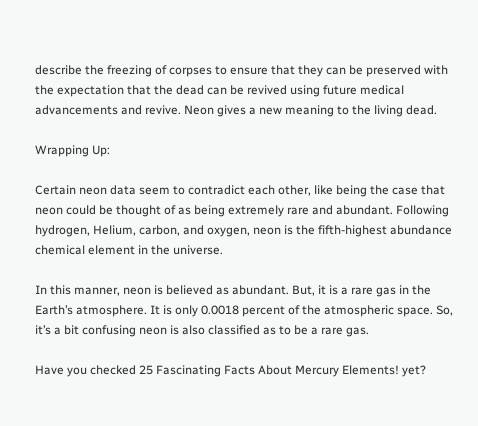describe the freezing of corpses to ensure that they can be preserved with the expectation that the dead can be revived using future medical advancements and revive. Neon gives a new meaning to the living dead.

Wrapping Up:

Certain neon data seem to contradict each other, like being the case that neon could be thought of as being extremely rare and abundant. Following hydrogen, Helium, carbon, and oxygen, neon is the fifth-highest abundance chemical element in the universe.

In this manner, neon is believed as abundant. But, it is a rare gas in the Earth’s atmosphere. It is only 0.0018 percent of the atmospheric space. So, it’s a bit confusing neon is also classified as to be a rare gas.

Have you checked 25 Fascinating Facts About Mercury Elements! yet?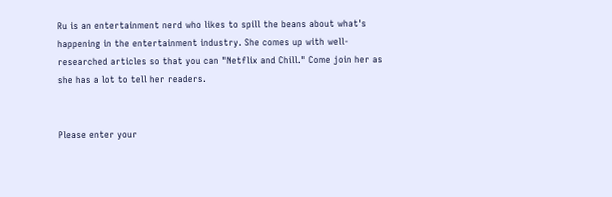Ru is an entertainment nerd who likes to spill the beans about what's happening in the entertainment industry. She comes up with well-researched articles so that you can "Netflix and Chill." Come join her as she has a lot to tell her readers.


Please enter your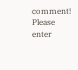comment!
Please enter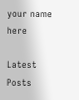your name here

Latest Posts